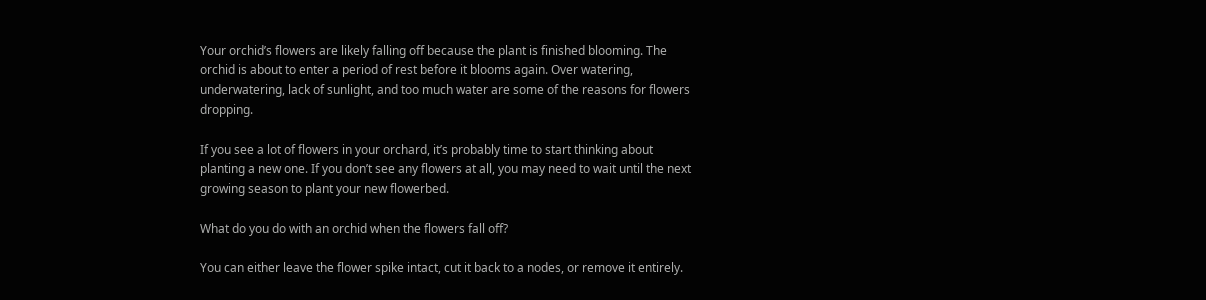Your orchid’s flowers are likely falling off because the plant is finished blooming. The orchid is about to enter a period of rest before it blooms again. Over watering, underwatering, lack of sunlight, and too much water are some of the reasons for flowers dropping.

If you see a lot of flowers in your orchard, it’s probably time to start thinking about planting a new one. If you don’t see any flowers at all, you may need to wait until the next growing season to plant your new flowerbed.

What do you do with an orchid when the flowers fall off?

You can either leave the flower spike intact, cut it back to a nodes, or remove it entirely.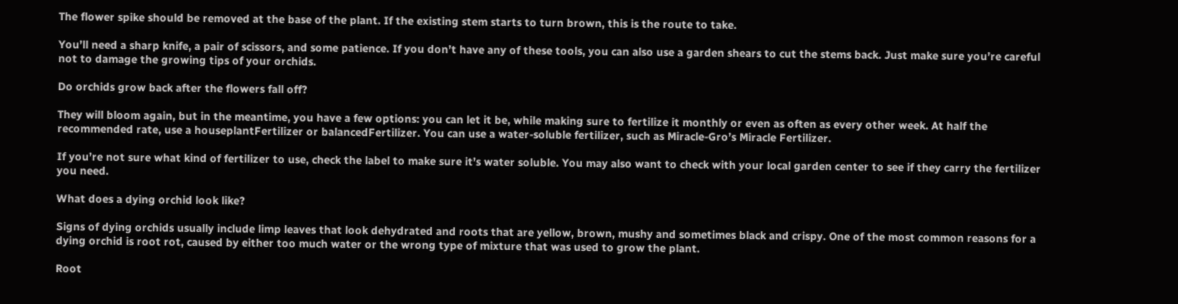The flower spike should be removed at the base of the plant. If the existing stem starts to turn brown, this is the route to take.

You’ll need a sharp knife, a pair of scissors, and some patience. If you don’t have any of these tools, you can also use a garden shears to cut the stems back. Just make sure you’re careful not to damage the growing tips of your orchids.

Do orchids grow back after the flowers fall off?

They will bloom again, but in the meantime, you have a few options: you can let it be, while making sure to fertilize it monthly or even as often as every other week. At half the recommended rate, use a houseplantFertilizer or balancedFertilizer. You can use a water-soluble fertilizer, such as Miracle-Gro’s Miracle Fertilizer.

If you’re not sure what kind of fertilizer to use, check the label to make sure it’s water soluble. You may also want to check with your local garden center to see if they carry the fertilizer you need.

What does a dying orchid look like?

Signs of dying orchids usually include limp leaves that look dehydrated and roots that are yellow, brown, mushy and sometimes black and crispy. One of the most common reasons for a dying orchid is root rot, caused by either too much water or the wrong type of mixture that was used to grow the plant.

Root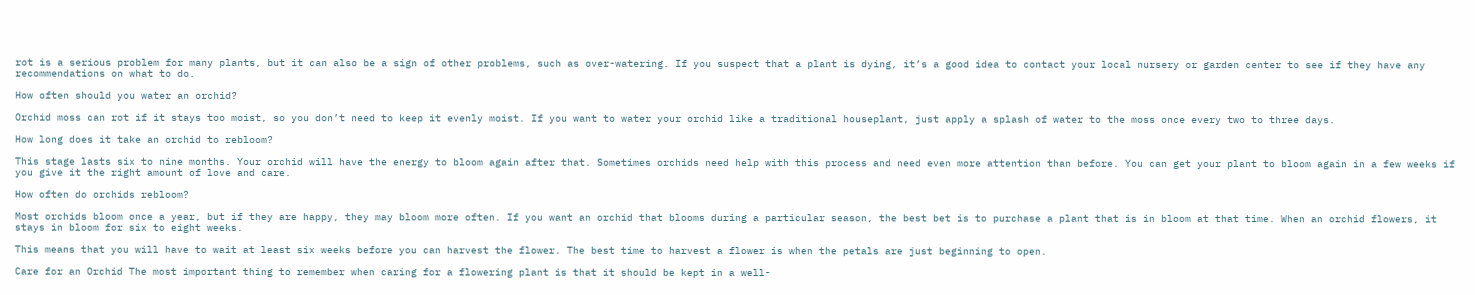rot is a serious problem for many plants, but it can also be a sign of other problems, such as over-watering. If you suspect that a plant is dying, it’s a good idea to contact your local nursery or garden center to see if they have any recommendations on what to do.

How often should you water an orchid?

Orchid moss can rot if it stays too moist, so you don’t need to keep it evenly moist. If you want to water your orchid like a traditional houseplant, just apply a splash of water to the moss once every two to three days.

How long does it take an orchid to rebloom?

This stage lasts six to nine months. Your orchid will have the energy to bloom again after that. Sometimes orchids need help with this process and need even more attention than before. You can get your plant to bloom again in a few weeks if you give it the right amount of love and care.

How often do orchids rebloom?

Most orchids bloom once a year, but if they are happy, they may bloom more often. If you want an orchid that blooms during a particular season, the best bet is to purchase a plant that is in bloom at that time. When an orchid flowers, it stays in bloom for six to eight weeks.

This means that you will have to wait at least six weeks before you can harvest the flower. The best time to harvest a flower is when the petals are just beginning to open.

Care for an Orchid The most important thing to remember when caring for a flowering plant is that it should be kept in a well-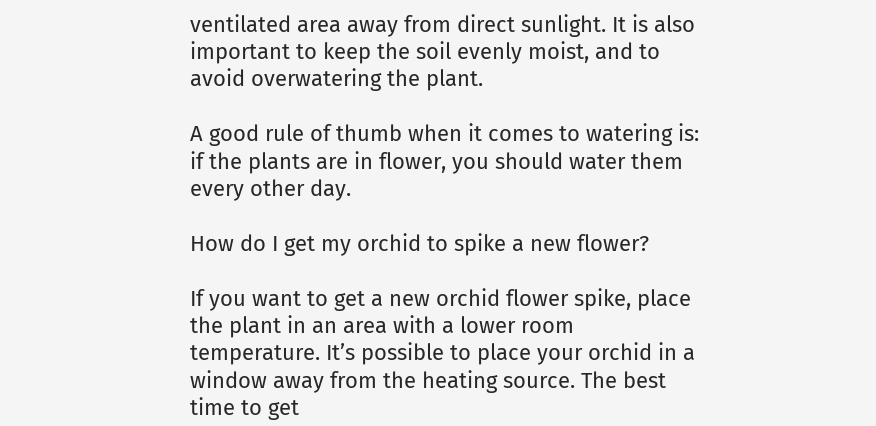ventilated area away from direct sunlight. It is also important to keep the soil evenly moist, and to avoid overwatering the plant.

A good rule of thumb when it comes to watering is: if the plants are in flower, you should water them every other day.

How do I get my orchid to spike a new flower?

If you want to get a new orchid flower spike, place the plant in an area with a lower room temperature. It’s possible to place your orchid in a window away from the heating source. The best time to get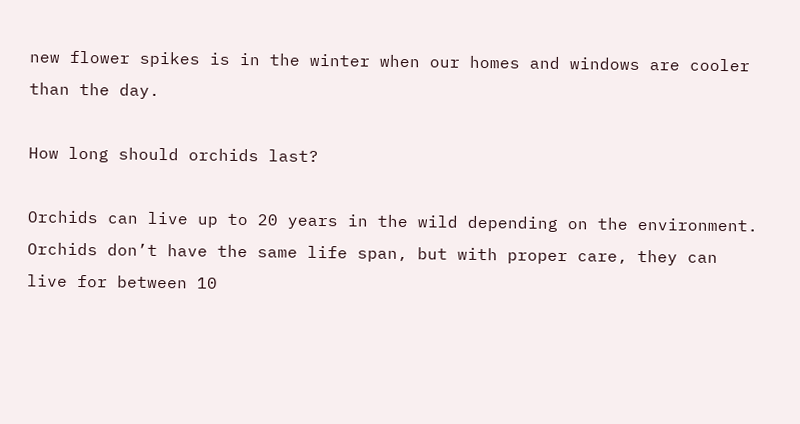new flower spikes is in the winter when our homes and windows are cooler than the day.

How long should orchids last?

Orchids can live up to 20 years in the wild depending on the environment. Orchids don’t have the same life span, but with proper care, they can live for between 10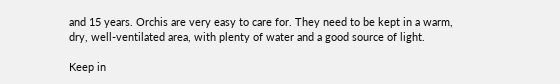and 15 years. Orchis are very easy to care for. They need to be kept in a warm, dry, well-ventilated area, with plenty of water and a good source of light.

Keep in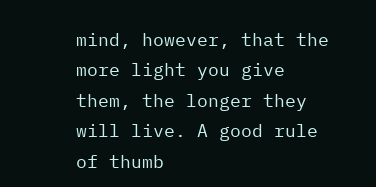mind, however, that the more light you give them, the longer they will live. A good rule of thumb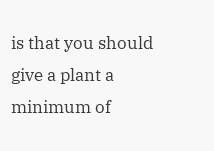is that you should give a plant a minimum of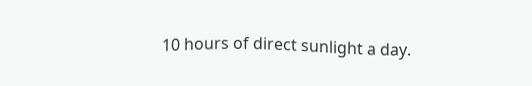10 hours of direct sunlight a day.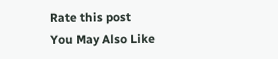Rate this post
You May Also Like